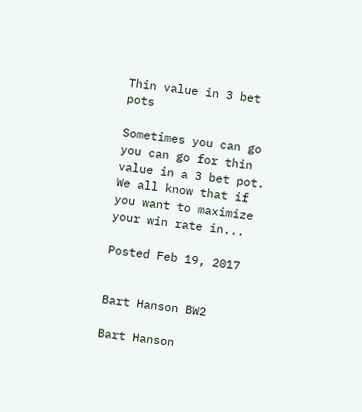Thin value in 3 bet pots

Sometimes you can go you can go for thin value in a 3 bet pot. We all know that if you want to maximize your win rate in...

Posted Feb 19, 2017


Bart Hanson BW2

Bart Hanson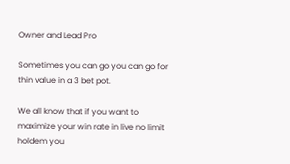Owner and Lead Pro

Sometimes you can go you can go for thin value in a 3 bet pot.

We all know that if you want to maximize your win rate in live no limit holdem you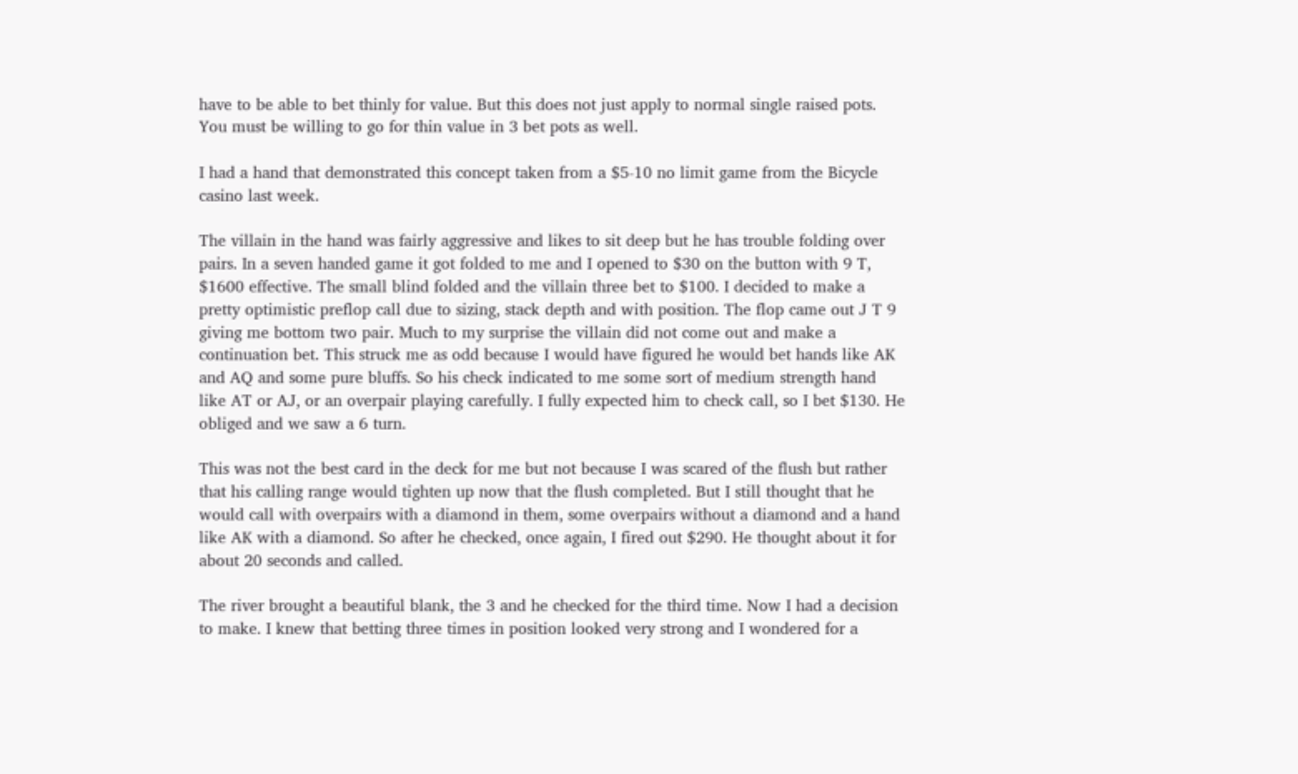have to be able to bet thinly for value. But this does not just apply to normal single raised pots. You must be willing to go for thin value in 3 bet pots as well.

I had a hand that demonstrated this concept taken from a $5-10 no limit game from the Bicycle casino last week.

The villain in the hand was fairly aggressive and likes to sit deep but he has trouble folding over pairs. In a seven handed game it got folded to me and I opened to $30 on the button with 9 T, $1600 effective. The small blind folded and the villain three bet to $100. I decided to make a pretty optimistic preflop call due to sizing, stack depth and with position. The flop came out J T 9 giving me bottom two pair. Much to my surprise the villain did not come out and make a continuation bet. This struck me as odd because I would have figured he would bet hands like AK and AQ and some pure bluffs. So his check indicated to me some sort of medium strength hand like AT or AJ, or an overpair playing carefully. I fully expected him to check call, so I bet $130. He obliged and we saw a 6 turn.

This was not the best card in the deck for me but not because I was scared of the flush but rather that his calling range would tighten up now that the flush completed. But I still thought that he would call with overpairs with a diamond in them, some overpairs without a diamond and a hand like AK with a diamond. So after he checked, once again, I fired out $290. He thought about it for about 20 seconds and called.

The river brought a beautiful blank, the 3 and he checked for the third time. Now I had a decision to make. I knew that betting three times in position looked very strong and I wondered for a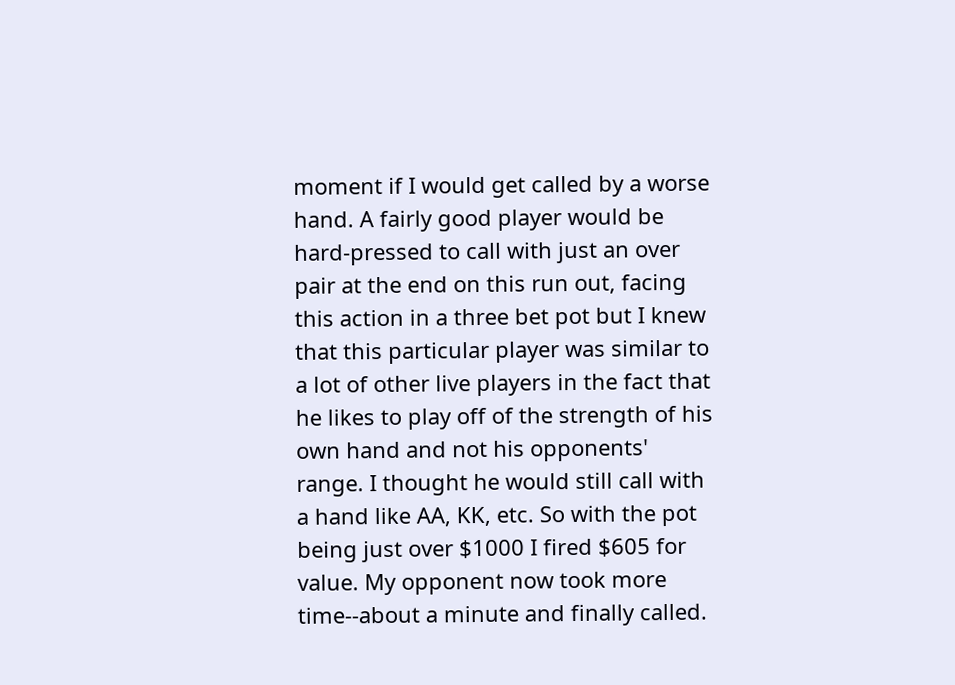moment if I would get called by a worse hand. A fairly good player would be hard-pressed to call with just an over pair at the end on this run out, facing this action in a three bet pot but I knew that this particular player was similar to a lot of other live players in the fact that he likes to play off of the strength of his own hand and not his opponents' range. I thought he would still call with a hand like AA, KK, etc. So with the pot being just over $1000 I fired $605 for value. My opponent now took more time--about a minute and finally called.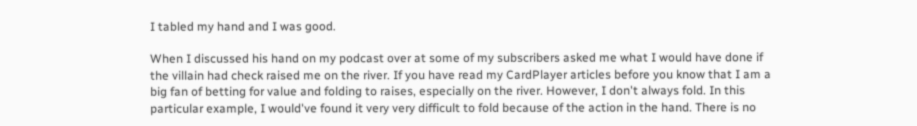I tabled my hand and I was good.

When I discussed his hand on my podcast over at some of my subscribers asked me what I would have done if the villain had check raised me on the river. If you have read my CardPlayer articles before you know that I am a big fan of betting for value and folding to raises, especially on the river. However, I don't always fold. In this particular example, I would've found it very very difficult to fold because of the action in the hand. There is no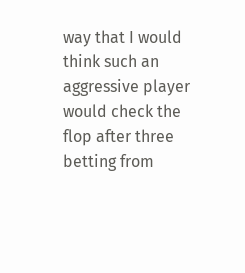way that I would think such an aggressive player would check the flop after three betting from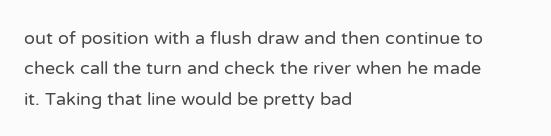out of position with a flush draw and then continue to check call the turn and check the river when he made it. Taking that line would be pretty bad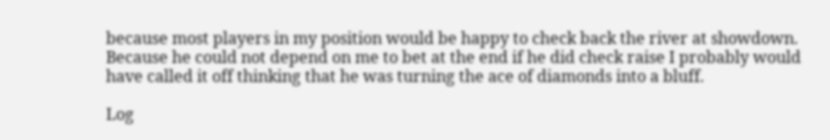because most players in my position would be happy to check back the river at showdown. Because he could not depend on me to bet at the end if he did check raise I probably would have called it off thinking that he was turning the ace of diamonds into a bluff.

Log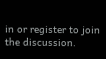in or register to join the discussion.